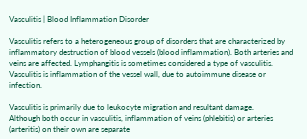Vasculitis | Blood Inflammation Disorder

Vasculitis refers to a heterogeneous group of disorders that are characterized by inflammatory destruction of blood vessels (blood inflammation). Both arteries and veins are affected. Lymphangitis is sometimes considered a type of vasculitis.
Vasculitis is inflammation of the vessel wall, due to autoimmune disease or infection.

Vasculitis is primarily due to leukocyte migration and resultant damage.
Although both occur in vasculitis, inflammation of veins (phlebitis) or arteries (arteritis) on their own are separate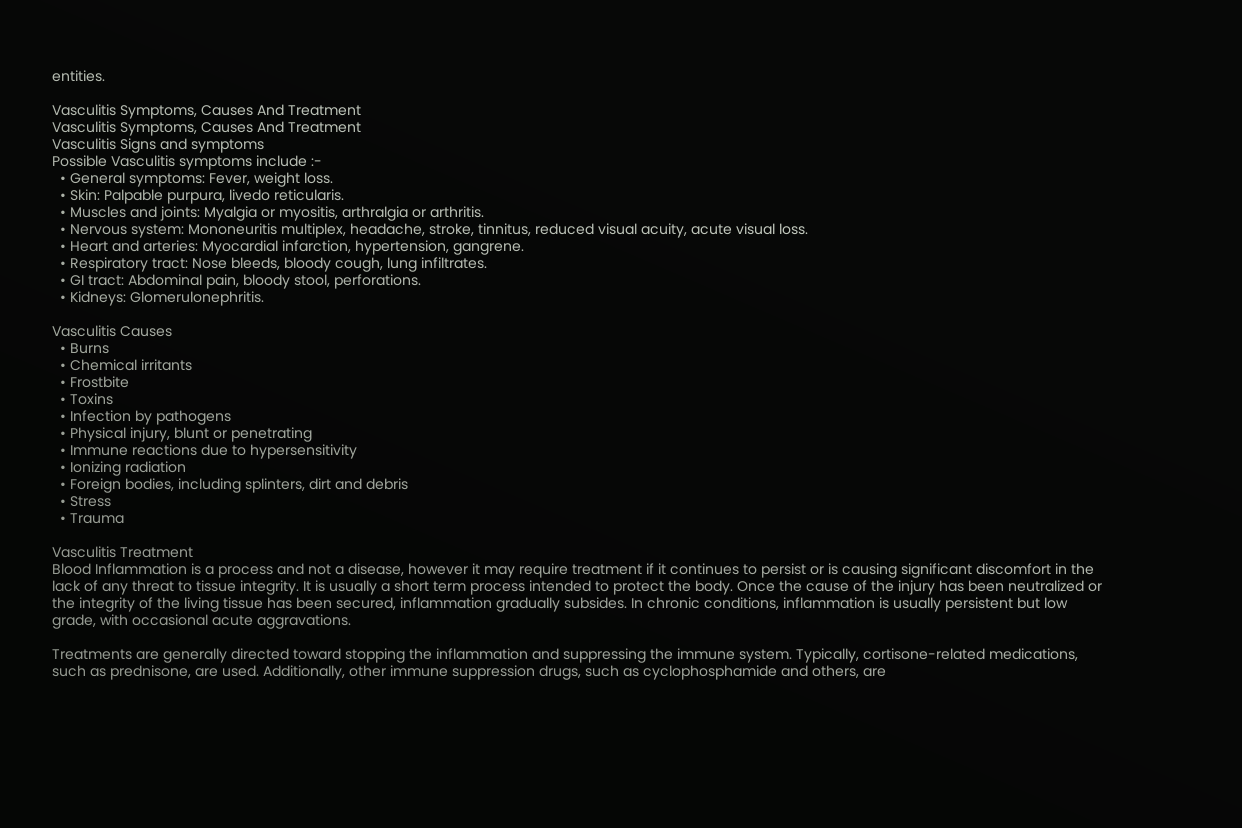entities.

Vasculitis Symptoms, Causes And Treatment
Vasculitis Symptoms, Causes And Treatment
Vasculitis Signs and symptoms
Possible Vasculitis symptoms include :-
  • General symptoms: Fever, weight loss.
  • Skin: Palpable purpura, livedo reticularis.
  • Muscles and joints: Myalgia or myositis, arthralgia or arthritis.
  • Nervous system: Mononeuritis multiplex, headache, stroke, tinnitus, reduced visual acuity, acute visual loss.
  • Heart and arteries: Myocardial infarction, hypertension, gangrene.
  • Respiratory tract: Nose bleeds, bloody cough, lung infiltrates.
  • GI tract: Abdominal pain, bloody stool, perforations.
  • Kidneys: Glomerulonephritis.

Vasculitis Causes
  • Burns
  • Chemical irritants
  • Frostbite
  • Toxins
  • Infection by pathogens
  • Physical injury, blunt or penetrating
  • Immune reactions due to hypersensitivity
  • Ionizing radiation
  • Foreign bodies, including splinters, dirt and debris
  • Stress
  • Trauma

Vasculitis Treatment
Blood Inflammation is a process and not a disease, however it may require treatment if it continues to persist or is causing significant discomfort in the lack of any threat to tissue integrity. It is usually a short term process intended to protect the body. Once the cause of the injury has been neutralized or the integrity of the living tissue has been secured, inflammation gradually subsides. In chronic conditions, inflammation is usually persistent but low grade, with occasional acute aggravations.

Treatments are generally directed toward stopping the inflammation and suppressing the immune system. Typically, cortisone-related medications, such as prednisone, are used. Additionally, other immune suppression drugs, such as cyclophosphamide and others, are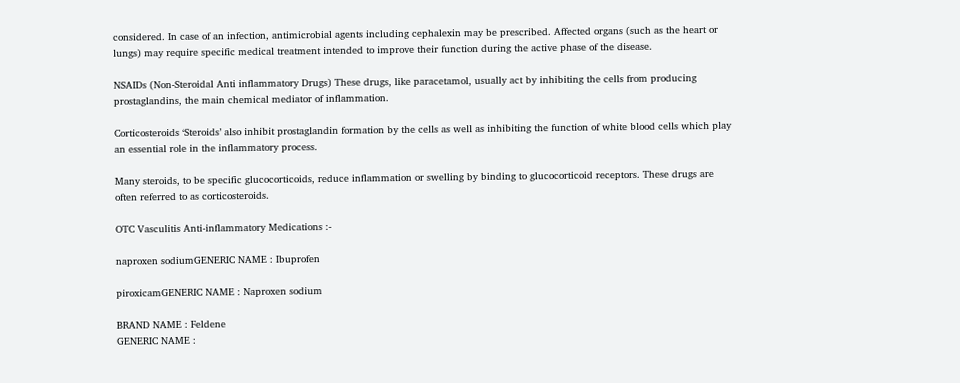considered. In case of an infection, antimicrobial agents including cephalexin may be prescribed. Affected organs (such as the heart or lungs) may require specific medical treatment intended to improve their function during the active phase of the disease.

NSAIDs (Non-Steroidal Anti inflammatory Drugs) These drugs, like paracetamol, usually act by inhibiting the cells from producing prostaglandins, the main chemical mediator of inflammation.

Corticosteroids ‘Steroids’ also inhibit prostaglandin formation by the cells as well as inhibiting the function of white blood cells which play an essential role in the inflammatory process.

Many steroids, to be specific glucocorticoids, reduce inflammation or swelling by binding to glucocorticoid receptors. These drugs are often referred to as corticosteroids.

OTC Vasculitis Anti-inflammatory Medications :-

naproxen sodiumGENERIC NAME : Ibuprofen

piroxicamGENERIC NAME : Naproxen sodium

BRAND NAME : Feldene
GENERIC NAME :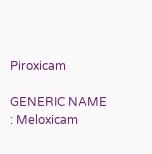Piroxicam

GENERIC NAME : Meloxicam